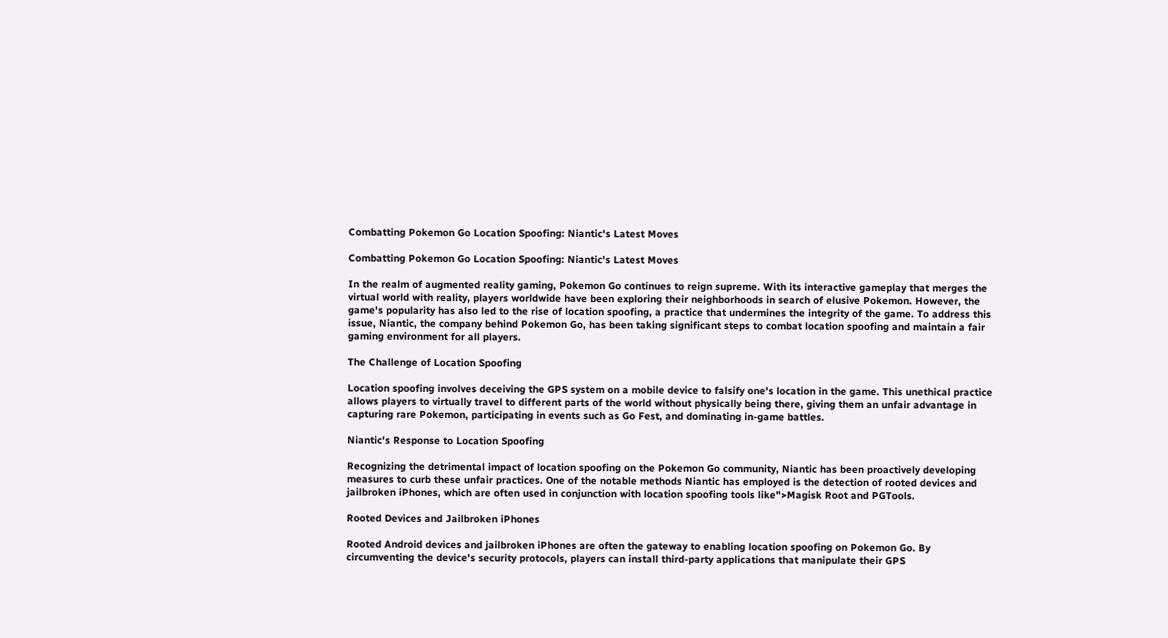Combatting Pokemon Go Location Spoofing: Niantic's Latest Moves

Combatting Pokemon Go Location Spoofing: Niantic's Latest Moves

In the realm of augmented reality gaming, Pokemon Go continues to reign supreme. With its interactive gameplay that merges the virtual world with reality, players worldwide have been exploring their neighborhoods in search of elusive Pokemon. However, the game's popularity has also led to the rise of location spoofing, a practice that undermines the integrity of the game. To address this issue, Niantic, the company behind Pokemon Go, has been taking significant steps to combat location spoofing and maintain a fair gaming environment for all players.

The Challenge of Location Spoofing

Location spoofing involves deceiving the GPS system on a mobile device to falsify one's location in the game. This unethical practice allows players to virtually travel to different parts of the world without physically being there, giving them an unfair advantage in capturing rare Pokemon, participating in events such as Go Fest, and dominating in-game battles.

Niantic's Response to Location Spoofing

Recognizing the detrimental impact of location spoofing on the Pokemon Go community, Niantic has been proactively developing measures to curb these unfair practices. One of the notable methods Niantic has employed is the detection of rooted devices and jailbroken iPhones, which are often used in conjunction with location spoofing tools like">Magisk Root and PGTools.

Rooted Devices and Jailbroken iPhones

Rooted Android devices and jailbroken iPhones are often the gateway to enabling location spoofing on Pokemon Go. By circumventing the device's security protocols, players can install third-party applications that manipulate their GPS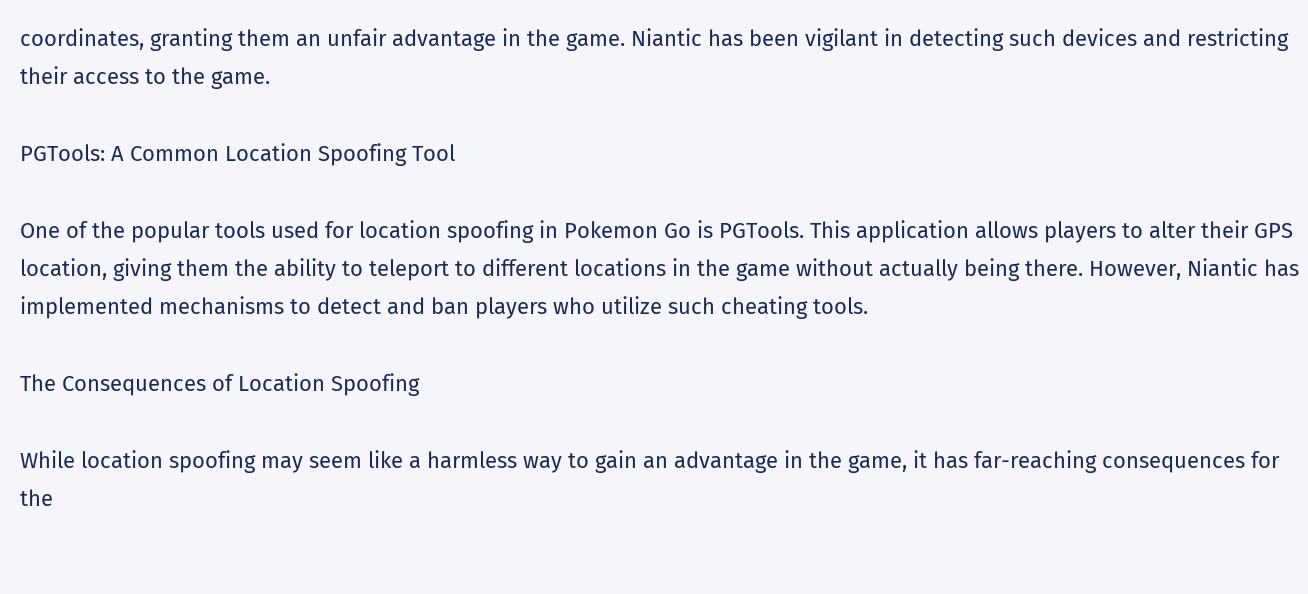coordinates, granting them an unfair advantage in the game. Niantic has been vigilant in detecting such devices and restricting their access to the game.

PGTools: A Common Location Spoofing Tool

One of the popular tools used for location spoofing in Pokemon Go is PGTools. This application allows players to alter their GPS location, giving them the ability to teleport to different locations in the game without actually being there. However, Niantic has implemented mechanisms to detect and ban players who utilize such cheating tools.

The Consequences of Location Spoofing

While location spoofing may seem like a harmless way to gain an advantage in the game, it has far-reaching consequences for the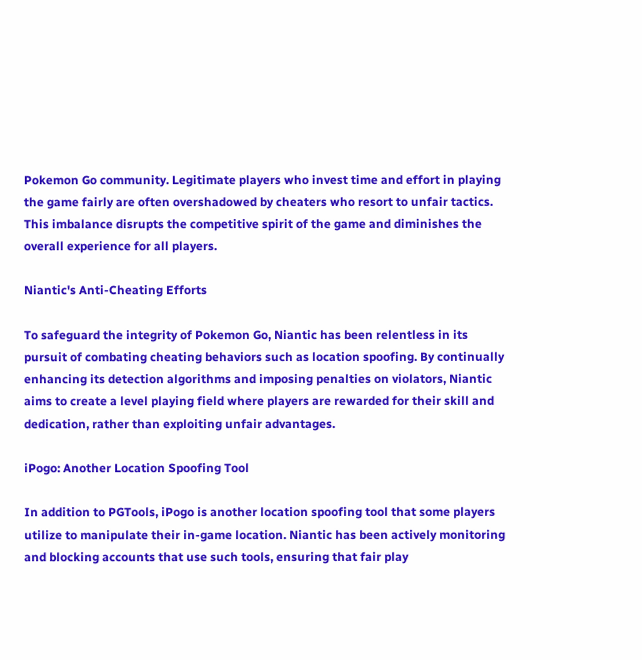Pokemon Go community. Legitimate players who invest time and effort in playing the game fairly are often overshadowed by cheaters who resort to unfair tactics. This imbalance disrupts the competitive spirit of the game and diminishes the overall experience for all players.

Niantic's Anti-Cheating Efforts

To safeguard the integrity of Pokemon Go, Niantic has been relentless in its pursuit of combating cheating behaviors such as location spoofing. By continually enhancing its detection algorithms and imposing penalties on violators, Niantic aims to create a level playing field where players are rewarded for their skill and dedication, rather than exploiting unfair advantages.

iPogo: Another Location Spoofing Tool

In addition to PGTools, iPogo is another location spoofing tool that some players utilize to manipulate their in-game location. Niantic has been actively monitoring and blocking accounts that use such tools, ensuring that fair play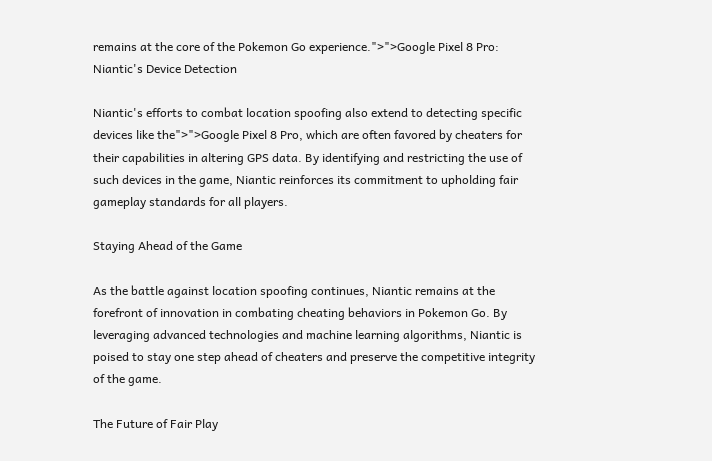remains at the core of the Pokemon Go experience.">">Google Pixel 8 Pro: Niantic's Device Detection

Niantic's efforts to combat location spoofing also extend to detecting specific devices like the">">Google Pixel 8 Pro, which are often favored by cheaters for their capabilities in altering GPS data. By identifying and restricting the use of such devices in the game, Niantic reinforces its commitment to upholding fair gameplay standards for all players.

Staying Ahead of the Game

As the battle against location spoofing continues, Niantic remains at the forefront of innovation in combating cheating behaviors in Pokemon Go. By leveraging advanced technologies and machine learning algorithms, Niantic is poised to stay one step ahead of cheaters and preserve the competitive integrity of the game.

The Future of Fair Play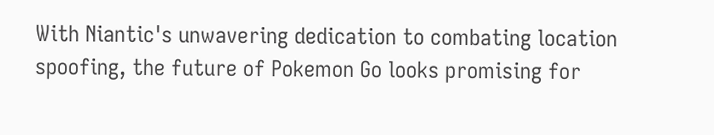With Niantic's unwavering dedication to combating location spoofing, the future of Pokemon Go looks promising for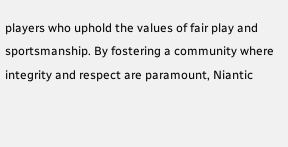players who uphold the values of fair play and sportsmanship. By fostering a community where integrity and respect are paramount, Niantic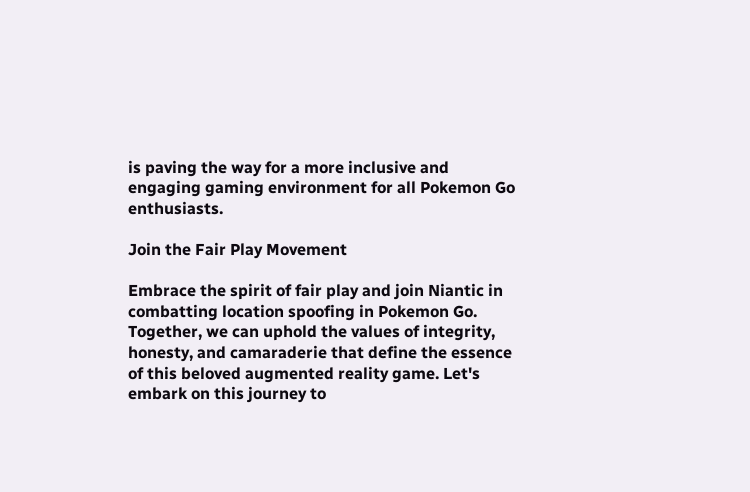is paving the way for a more inclusive and engaging gaming environment for all Pokemon Go enthusiasts.

Join the Fair Play Movement

Embrace the spirit of fair play and join Niantic in combatting location spoofing in Pokemon Go. Together, we can uphold the values of integrity, honesty, and camaraderie that define the essence of this beloved augmented reality game. Let's embark on this journey to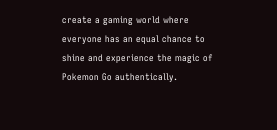create a gaming world where everyone has an equal chance to shine and experience the magic of Pokemon Go authentically.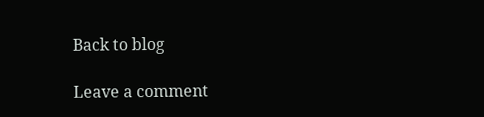Back to blog

Leave a comment